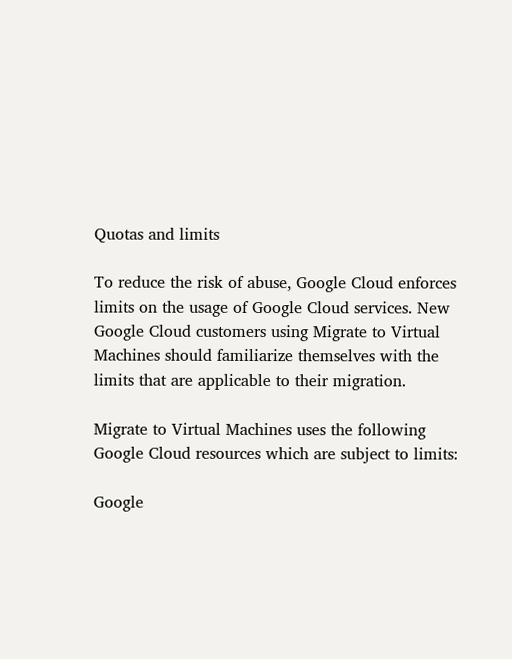Quotas and limits

To reduce the risk of abuse, Google Cloud enforces limits on the usage of Google Cloud services. New Google Cloud customers using Migrate to Virtual Machines should familiarize themselves with the limits that are applicable to their migration.

Migrate to Virtual Machines uses the following Google Cloud resources which are subject to limits:

Google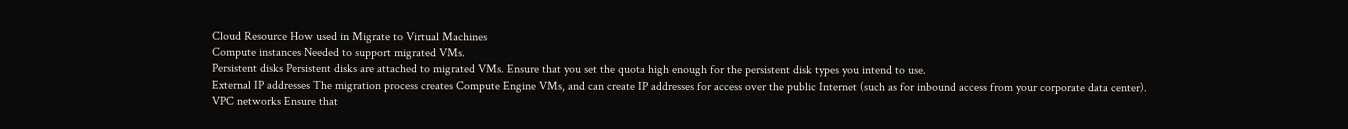Cloud Resource How used in Migrate to Virtual Machines
Compute instances Needed to support migrated VMs.
Persistent disks Persistent disks are attached to migrated VMs. Ensure that you set the quota high enough for the persistent disk types you intend to use.
External IP addresses The migration process creates Compute Engine VMs, and can create IP addresses for access over the public Internet (such as for inbound access from your corporate data center).
VPC networks Ensure that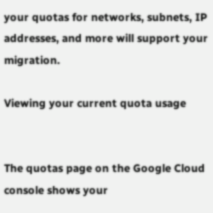your quotas for networks, subnets, IP addresses, and more will support your migration.

Viewing your current quota usage


The quotas page on the Google Cloud console shows your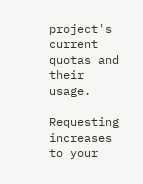project's current quotas and their usage.

Requesting increases to your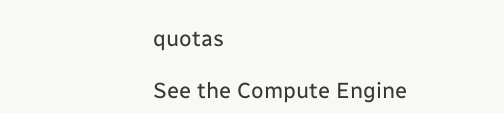quotas

See the Compute Engine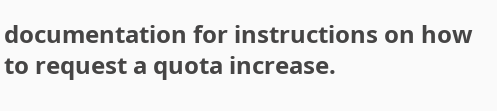documentation for instructions on how to request a quota increase.